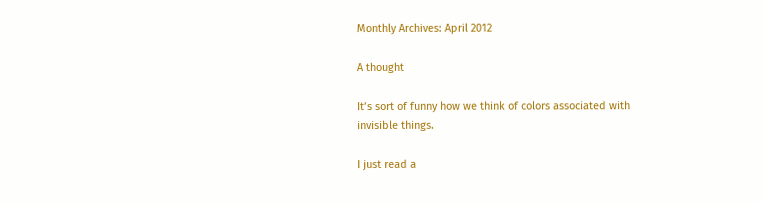Monthly Archives: April 2012

A thought

It’s sort of funny how we think of colors associated with invisible things.

I just read a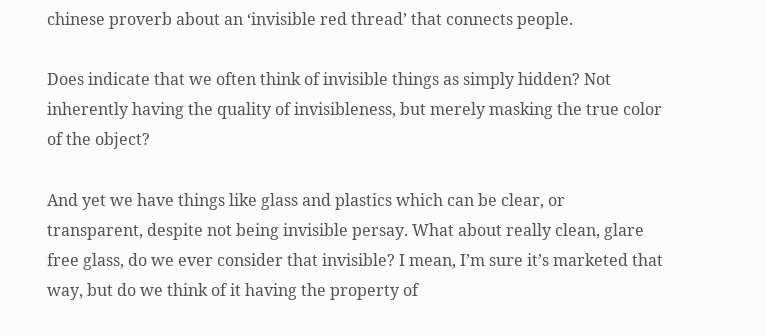chinese proverb about an ‘invisible red thread’ that connects people.

Does indicate that we often think of invisible things as simply hidden? Not inherently having the quality of invisibleness, but merely masking the true color of the object?

And yet we have things like glass and plastics which can be clear, or transparent, despite not being invisible persay. What about really clean, glare free glass, do we ever consider that invisible? I mean, I’m sure it’s marketed that way, but do we think of it having the property of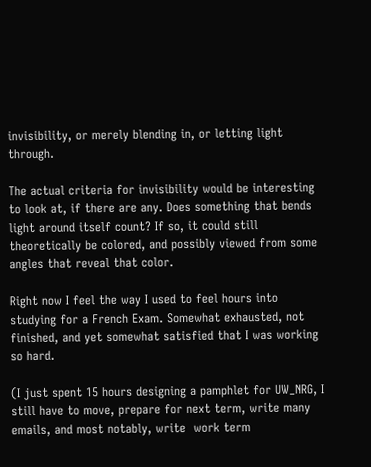invisibility, or merely blending in, or letting light through.

The actual criteria for invisibility would be interesting to look at, if there are any. Does something that bends light around itself count? If so, it could still theoretically be colored, and possibly viewed from some angles that reveal that color.

Right now I feel the way I used to feel hours into studying for a French Exam. Somewhat exhausted, not finished, and yet somewhat satisfied that I was working so hard.

(I just spent 15 hours designing a pamphlet for UW_NRG, I still have to move, prepare for next term, write many emails, and most notably, write  work term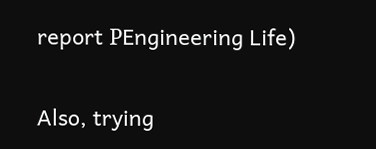report РEngineering Life)

Also, trying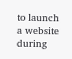to launch a website during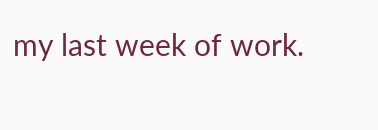my last week of work.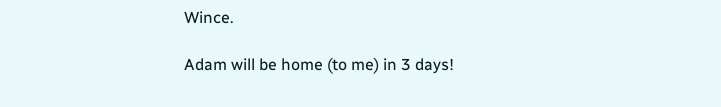Wince.

Adam will be home (to me) in 3 days!